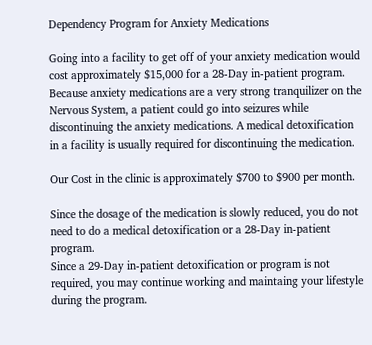Dependency Program for Anxiety Medications

Going into a facility to get off of your anxiety medication would cost approximately $15,000 for a 28-Day in-patient program. Because anxiety medications are a very strong tranquilizer on the Nervous System, a patient could go into seizures while discontinuing the anxiety medications. A medical detoxification in a facility is usually required for discontinuing the medication.

Our Cost in the clinic is approximately $700 to $900 per month.

Since the dosage of the medication is slowly reduced, you do not need to do a medical detoxification or a 28-Day in-patient program.
Since a 29-Day in-patient detoxification or program is not required, you may continue working and maintaing your lifestyle during the program.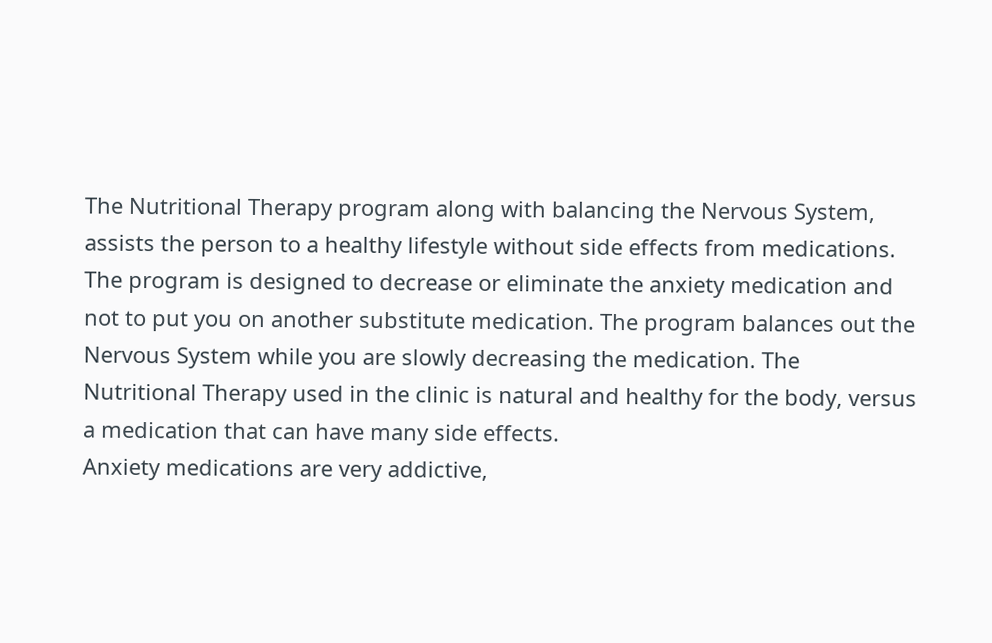The Nutritional Therapy program along with balancing the Nervous System, assists the person to a healthy lifestyle without side effects from medications.
The program is designed to decrease or eliminate the anxiety medication and not to put you on another substitute medication. The program balances out the Nervous System while you are slowly decreasing the medication. The Nutritional Therapy used in the clinic is natural and healthy for the body, versus a medication that can have many side effects.
Anxiety medications are very addictive,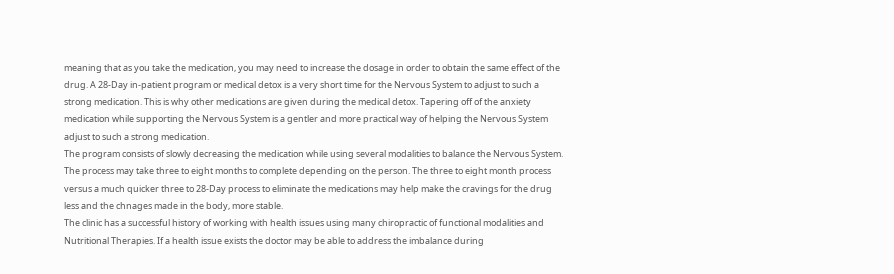meaning that as you take the medication, you may need to increase the dosage in order to obtain the same effect of the drug. A 28-Day in-patient program or medical detox is a very short time for the Nervous System to adjust to such a strong medication. This is why other medications are given during the medical detox. Tapering off of the anxiety medication while supporting the Nervous System is a gentler and more practical way of helping the Nervous System adjust to such a strong medication.
The program consists of slowly decreasing the medication while using several modalities to balance the Nervous System. The process may take three to eight months to complete depending on the person. The three to eight month process versus a much quicker three to 28-Day process to eliminate the medications may help make the cravings for the drug less and the chnages made in the body, more stable.
The clinic has a successful history of working with health issues using many chiropractic of functional modalities and Nutritional Therapies. If a health issue exists the doctor may be able to address the imbalance during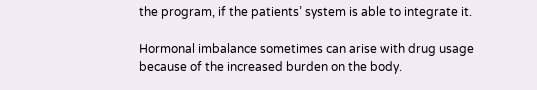the program, if the patients’ system is able to integrate it.

Hormonal imbalance sometimes can arise with drug usage because of the increased burden on the body.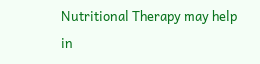Nutritional Therapy may help in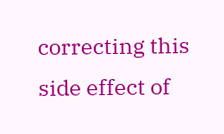correcting this side effect of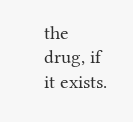the drug, if it exists.